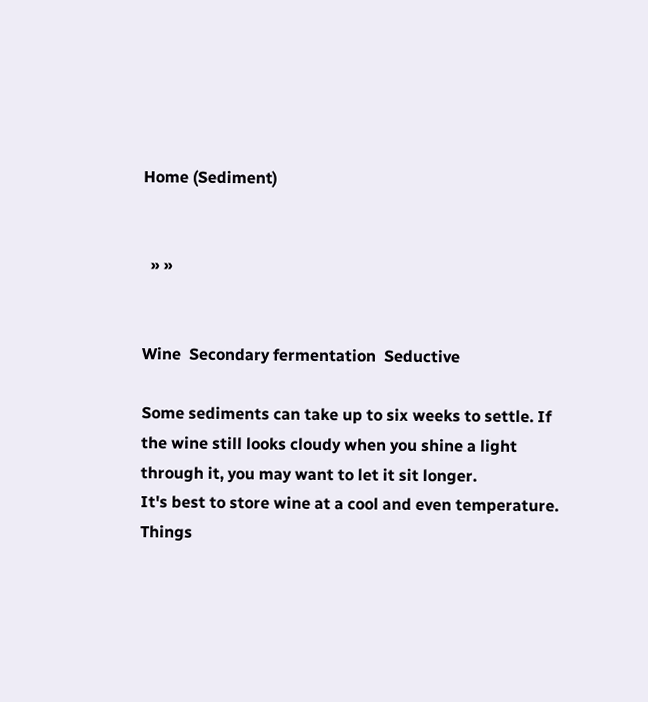Home (Sediment)


  » »


Wine  Secondary fermentation  Seductive

Some sediments can take up to six weeks to settle. If the wine still looks cloudy when you shine a light through it, you may want to let it sit longer.
It's best to store wine at a cool and even temperature.
Things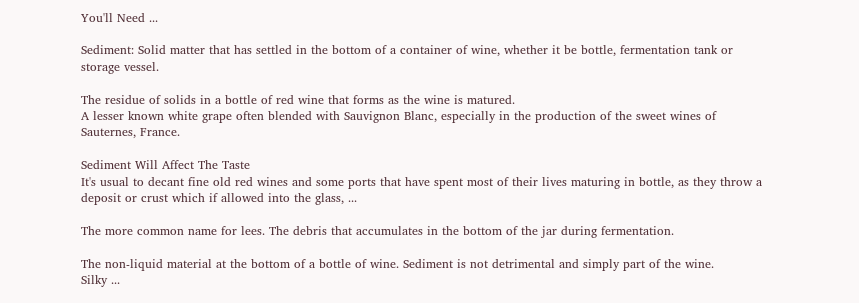You'll Need ...

Sediment: Solid matter that has settled in the bottom of a container of wine, whether it be bottle, fermentation tank or storage vessel.

The residue of solids in a bottle of red wine that forms as the wine is matured.
A lesser known white grape often blended with Sauvignon Blanc, especially in the production of the sweet wines of Sauternes, France.

Sediment Will Affect The Taste
It's usual to decant fine old red wines and some ports that have spent most of their lives maturing in bottle, as they throw a deposit or crust which if allowed into the glass, ...

The more common name for lees. The debris that accumulates in the bottom of the jar during fermentation.

The non-liquid material at the bottom of a bottle of wine. Sediment is not detrimental and simply part of the wine.
Silky ...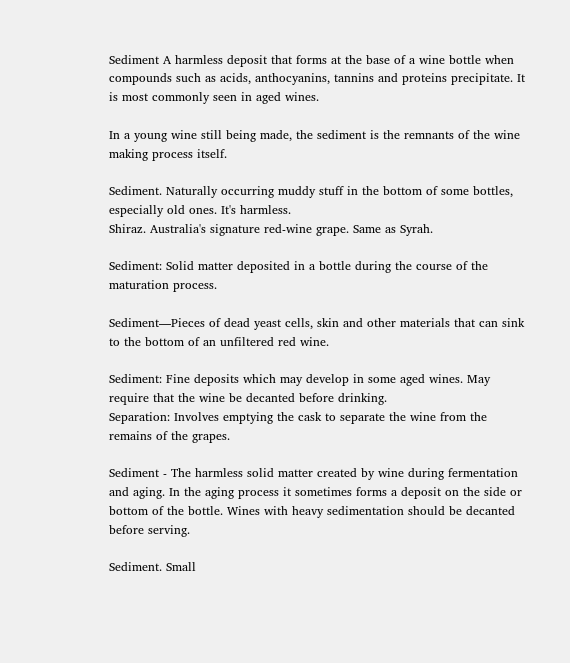Sediment A harmless deposit that forms at the base of a wine bottle when compounds such as acids, anthocyanins, tannins and proteins precipitate. It is most commonly seen in aged wines.

In a young wine still being made, the sediment is the remnants of the wine making process itself.

Sediment. Naturally occurring muddy stuff in the bottom of some bottles, especially old ones. It's harmless.
Shiraz. Australia's signature red-wine grape. Same as Syrah.

Sediment: Solid matter deposited in a bottle during the course of the maturation process.

Sediment—Pieces of dead yeast cells, skin and other materials that can sink to the bottom of an unfiltered red wine.

Sediment: Fine deposits which may develop in some aged wines. May require that the wine be decanted before drinking.
Separation: Involves emptying the cask to separate the wine from the remains of the grapes.

Sediment - The harmless solid matter created by wine during fermentation and aging. In the aging process it sometimes forms a deposit on the side or bottom of the bottle. Wines with heavy sedimentation should be decanted before serving.

Sediment. Small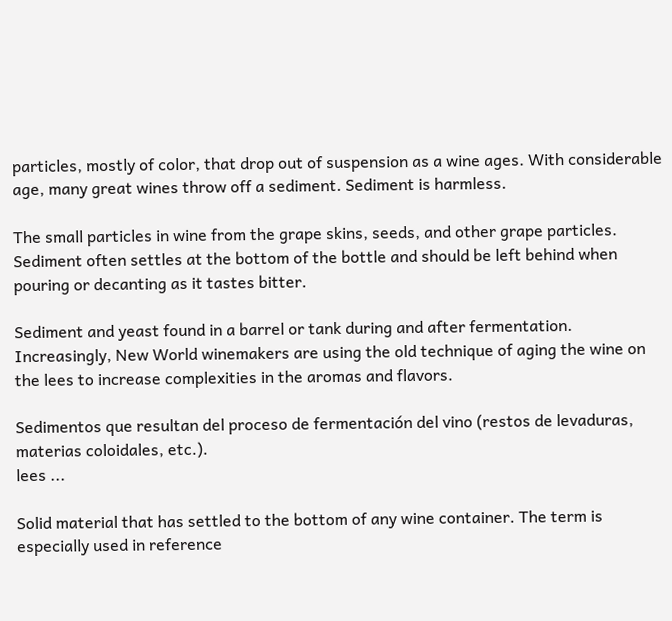particles, mostly of color, that drop out of suspension as a wine ages. With considerable age, many great wines throw off a sediment. Sediment is harmless.

The small particles in wine from the grape skins, seeds, and other grape particles. Sediment often settles at the bottom of the bottle and should be left behind when pouring or decanting as it tastes bitter.

Sediment and yeast found in a barrel or tank during and after fermentation. Increasingly, New World winemakers are using the old technique of aging the wine on the lees to increase complexities in the aromas and flavors.

Sedimentos que resultan del proceso de fermentación del vino (restos de levaduras, materias coloidales, etc.).
lees ...

Solid material that has settled to the bottom of any wine container. The term is especially used in reference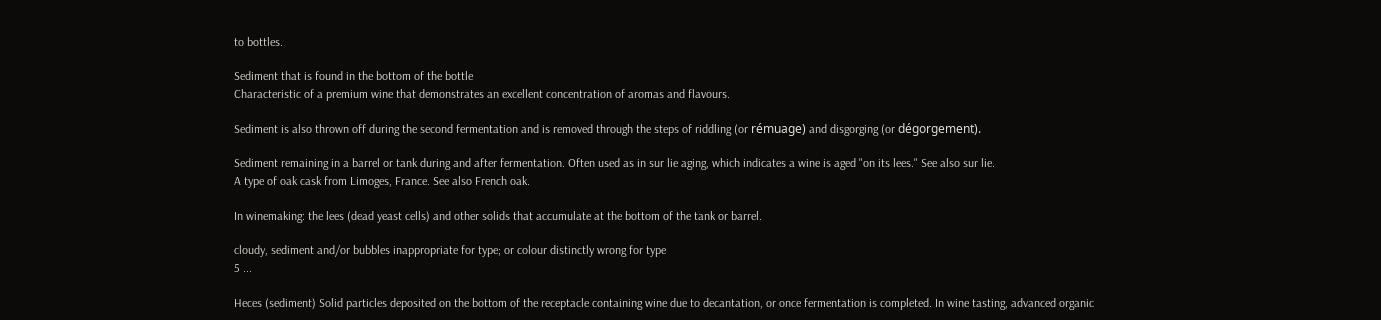to bottles.

Sediment that is found in the bottom of the bottle
Characteristic of a premium wine that demonstrates an excellent concentration of aromas and flavours.

Sediment is also thrown off during the second fermentation and is removed through the steps of riddling (or rémuage) and disgorging (or dégorgement).

Sediment remaining in a barrel or tank during and after fermentation. Often used as in sur lie aging, which indicates a wine is aged "on its lees." See also sur lie.
A type of oak cask from Limoges, France. See also French oak.

In winemaking: the lees (dead yeast cells) and other solids that accumulate at the bottom of the tank or barrel.

cloudy, sediment and/or bubbles inappropriate for type; or colour distinctly wrong for type
5 ...

Heces (sediment) Solid particles deposited on the bottom of the receptacle containing wine due to decantation, or once fermentation is completed. In wine tasting, advanced organic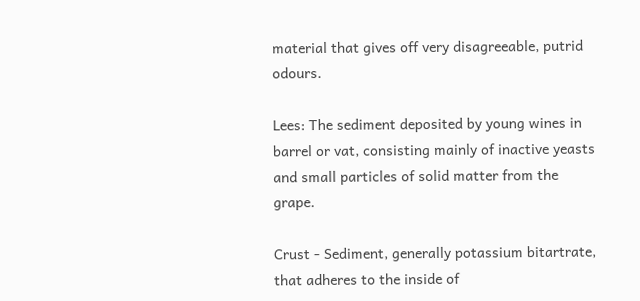material that gives off very disagreeable, putrid odours.

Lees: The sediment deposited by young wines in barrel or vat, consisting mainly of inactive yeasts and small particles of solid matter from the grape.

Crust - Sediment, generally potassium bitartrate, that adheres to the inside of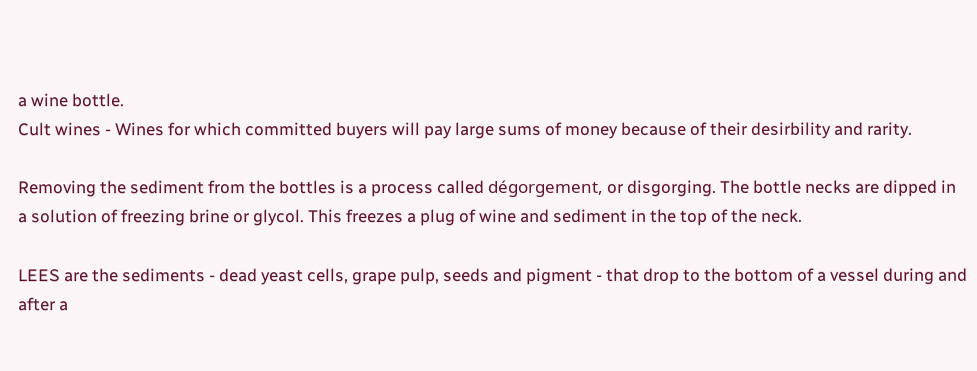a wine bottle.
Cult wines - Wines for which committed buyers will pay large sums of money because of their desirbility and rarity.

Removing the sediment from the bottles is a process called dégorgement, or disgorging. The bottle necks are dipped in a solution of freezing brine or glycol. This freezes a plug of wine and sediment in the top of the neck.

LEES are the sediments - dead yeast cells, grape pulp, seeds and pigment - that drop to the bottom of a vessel during and after a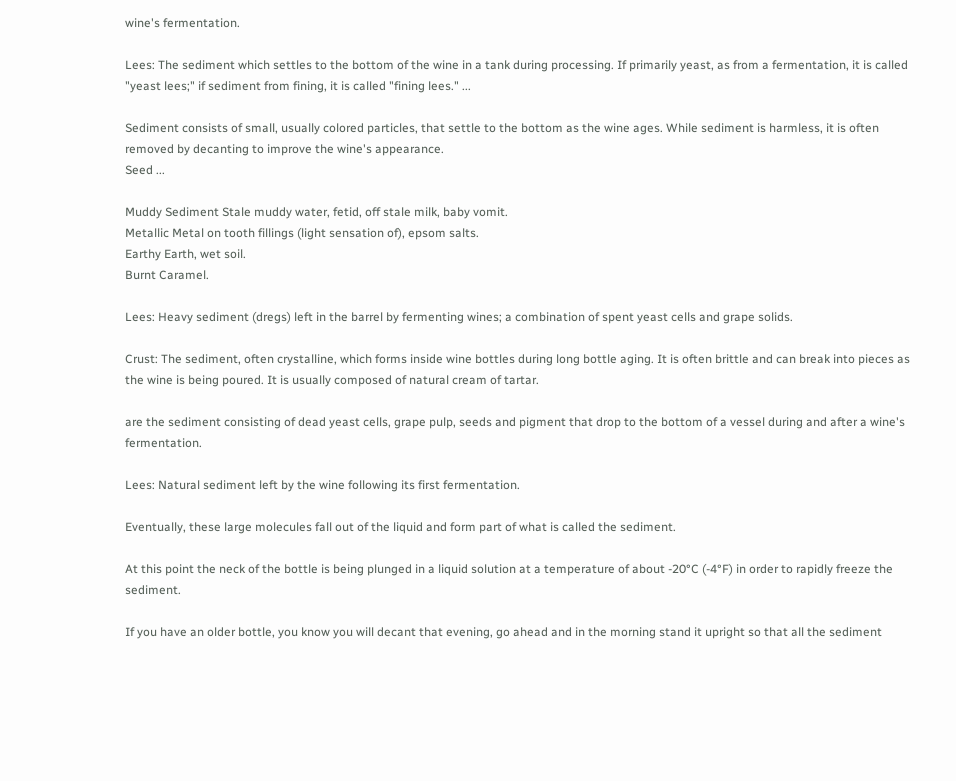wine's fermentation.

Lees: The sediment which settles to the bottom of the wine in a tank during processing. If primarily yeast, as from a fermentation, it is called "yeast lees;" if sediment from fining, it is called "fining lees." ...

Sediment consists of small, usually colored particles, that settle to the bottom as the wine ages. While sediment is harmless, it is often removed by decanting to improve the wine's appearance.
Seed ...

Muddy Sediment Stale muddy water, fetid, off stale milk, baby vomit.
Metallic Metal on tooth fillings (light sensation of), epsom salts.
Earthy Earth, wet soil.
Burnt Caramel.

Lees: Heavy sediment (dregs) left in the barrel by fermenting wines; a combination of spent yeast cells and grape solids.

Crust: The sediment, often crystalline, which forms inside wine bottles during long bottle aging. It is often brittle and can break into pieces as the wine is being poured. It is usually composed of natural cream of tartar.

are the sediment consisting of dead yeast cells, grape pulp, seeds and pigment that drop to the bottom of a vessel during and after a wine's fermentation.

Lees: Natural sediment left by the wine following its first fermentation.

Eventually, these large molecules fall out of the liquid and form part of what is called the sediment.

At this point the neck of the bottle is being plunged in a liquid solution at a temperature of about -20°C (-4°F) in order to rapidly freeze the sediment.

If you have an older bottle, you know you will decant that evening, go ahead and in the morning stand it upright so that all the sediment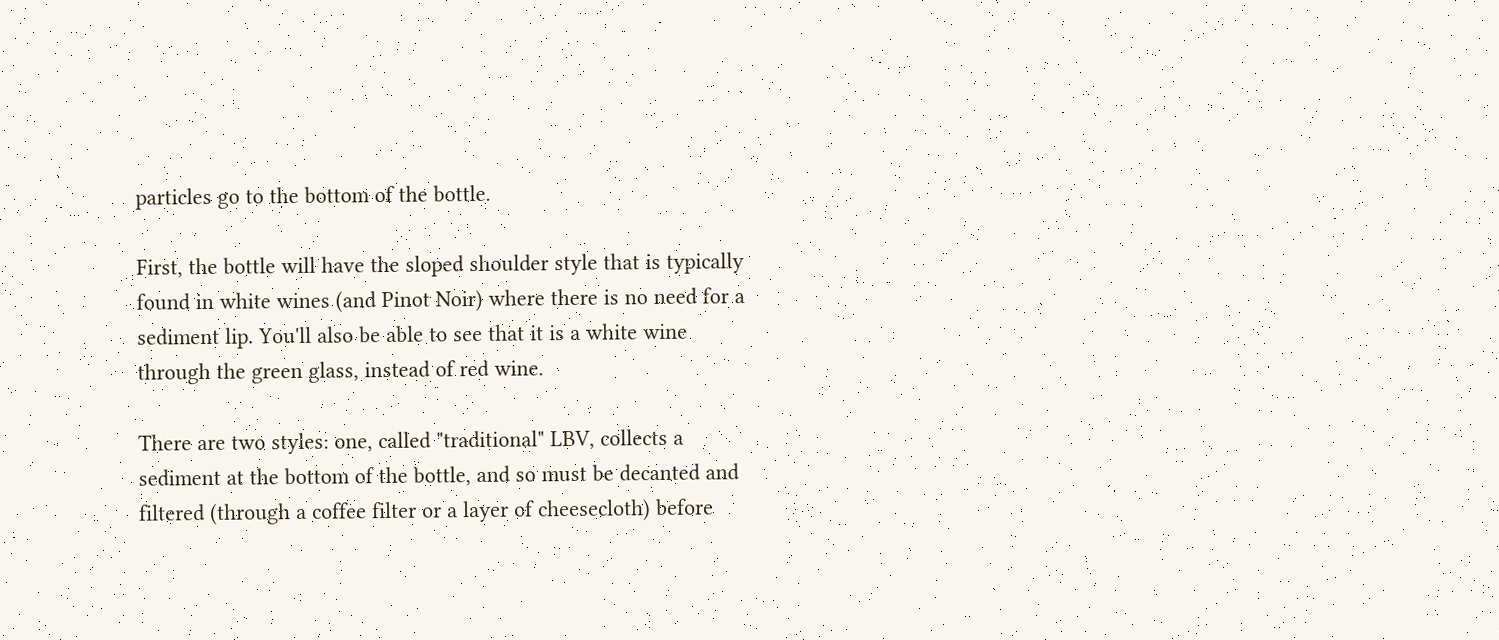particles go to the bottom of the bottle.

First, the bottle will have the sloped shoulder style that is typically found in white wines (and Pinot Noir) where there is no need for a sediment lip. You'll also be able to see that it is a white wine through the green glass, instead of red wine.

There are two styles: one, called "traditional" LBV, collects a sediment at the bottom of the bottle, and so must be decanted and filtered (through a coffee filter or a layer of cheesecloth) before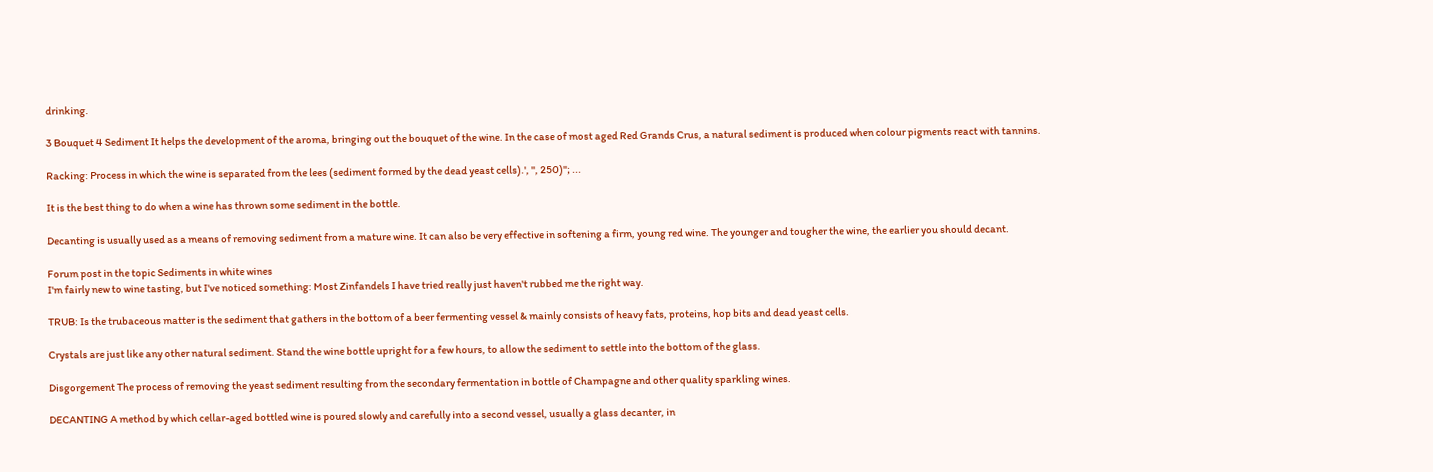drinking.

3 Bouquet 4 Sediment It helps the development of the aroma, bringing out the bouquet of the wine. In the case of most aged Red Grands Crus, a natural sediment is produced when colour pigments react with tannins.

Racking: Process in which the wine is separated from the lees (sediment formed by the dead yeast cells).', '', 250)"; ...

It is the best thing to do when a wine has thrown some sediment in the bottle.

Decanting is usually used as a means of removing sediment from a mature wine. It can also be very effective in softening a firm, young red wine. The younger and tougher the wine, the earlier you should decant.

Forum post in the topic Sediments in white wines
I'm fairly new to wine tasting, but I've noticed something: Most Zinfandels I have tried really just haven't rubbed me the right way.

TRUB: Is the trubaceous matter is the sediment that gathers in the bottom of a beer fermenting vessel & mainly consists of heavy fats, proteins, hop bits and dead yeast cells.

Crystals are just like any other natural sediment. Stand the wine bottle upright for a few hours, to allow the sediment to settle into the bottom of the glass.

Disgorgement The process of removing the yeast sediment resulting from the secondary fermentation in bottle of Champagne and other quality sparkling wines.

DECANTING A method by which cellar-aged bottled wine is poured slowly and carefully into a second vessel, usually a glass decanter, in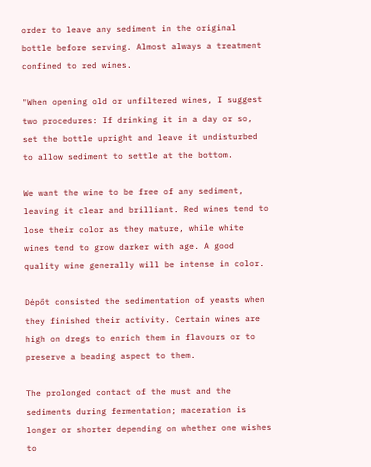order to leave any sediment in the original bottle before serving. Almost always a treatment confined to red wines.

"When opening old or unfiltered wines, I suggest two procedures: If drinking it in a day or so, set the bottle upright and leave it undisturbed to allow sediment to settle at the bottom.

We want the wine to be free of any sediment, leaving it clear and brilliant. Red wines tend to lose their color as they mature, while white wines tend to grow darker with age. A good quality wine generally will be intense in color.

Dépőt consisted the sedimentation of yeasts when they finished their activity. Certain wines are high on dregs to enrich them in flavours or to preserve a beading aspect to them.

The prolonged contact of the must and the sediments during fermentation; maceration is longer or shorter depending on whether one wishes to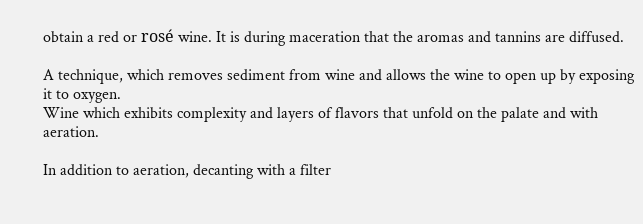obtain a red or rosé wine. It is during maceration that the aromas and tannins are diffused.

A technique, which removes sediment from wine and allows the wine to open up by exposing it to oxygen.
Wine which exhibits complexity and layers of flavors that unfold on the palate and with aeration.

In addition to aeration, decanting with a filter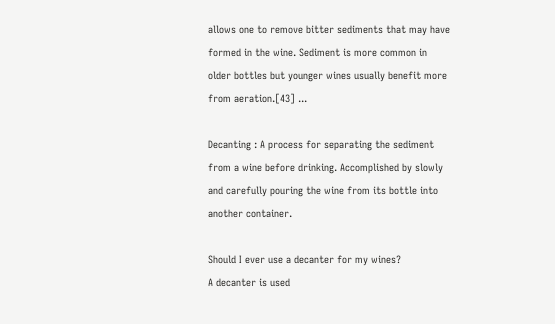allows one to remove bitter sediments that may have formed in the wine. Sediment is more common in older bottles but younger wines usually benefit more from aeration.[43] ...

Decanting : A process for separating the sediment from a wine before drinking. Accomplished by slowly and carefully pouring the wine from its bottle into another container.

Should I ever use a decanter for my wines?
A decanter is used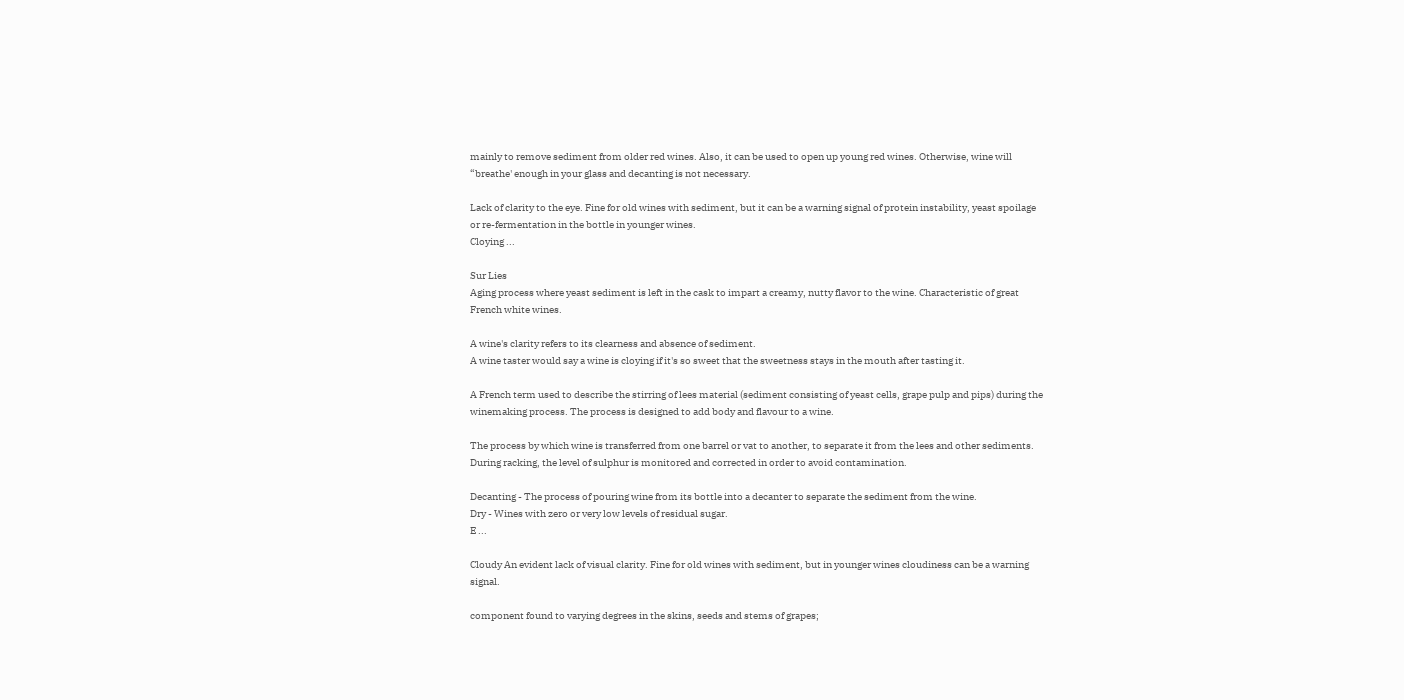mainly to remove sediment from older red wines. Also, it can be used to open up young red wines. Otherwise, wine will “breathe' enough in your glass and decanting is not necessary.

Lack of clarity to the eye. Fine for old wines with sediment, but it can be a warning signal of protein instability, yeast spoilage or re-fermentation in the bottle in younger wines.
Cloying ...

Sur Lies
Aging process where yeast sediment is left in the cask to impart a creamy, nutty flavor to the wine. Characteristic of great French white wines.

A wine's clarity refers to its clearness and absence of sediment.
A wine taster would say a wine is cloying if it's so sweet that the sweetness stays in the mouth after tasting it.

A French term used to describe the stirring of lees material (sediment consisting of yeast cells, grape pulp and pips) during the winemaking process. The process is designed to add body and flavour to a wine.

The process by which wine is transferred from one barrel or vat to another, to separate it from the lees and other sediments. During racking, the level of sulphur is monitored and corrected in order to avoid contamination.

Decanting - The process of pouring wine from its bottle into a decanter to separate the sediment from the wine.
Dry - Wines with zero or very low levels of residual sugar.
E ...

Cloudy An evident lack of visual clarity. Fine for old wines with sediment, but in younger wines cloudiness can be a warning signal.

component found to varying degrees in the skins, seeds and stems of grapes;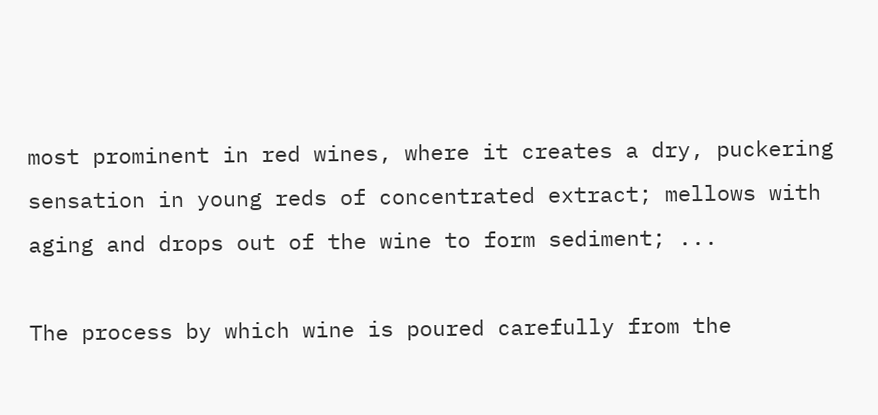most prominent in red wines, where it creates a dry, puckering sensation in young reds of concentrated extract; mellows with aging and drops out of the wine to form sediment; ...

The process by which wine is poured carefully from the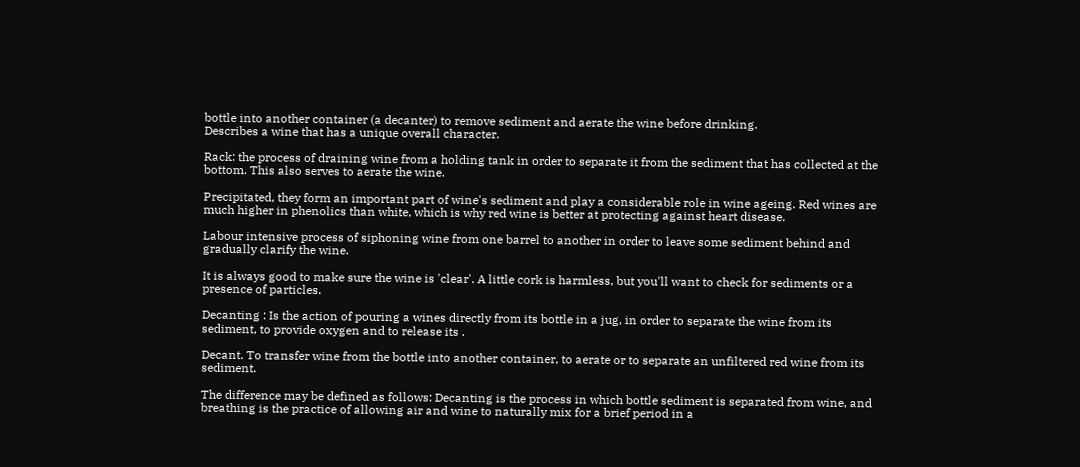bottle into another container (a decanter) to remove sediment and aerate the wine before drinking.
Describes a wine that has a unique overall character.

Rack: the process of draining wine from a holding tank in order to separate it from the sediment that has collected at the bottom. This also serves to aerate the wine.

Precipitated, they form an important part of wine's sediment and play a considerable role in wine ageing. Red wines are much higher in phenolics than white, which is why red wine is better at protecting against heart disease.

Labour intensive process of siphoning wine from one barrel to another in order to leave some sediment behind and gradually clarify the wine.

It is always good to make sure the wine is 'clear'. A little cork is harmless, but you'll want to check for sediments or a presence of particles.

Decanting : Is the action of pouring a wines directly from its bottle in a jug, in order to separate the wine from its sediment, to provide oxygen and to release its .

Decant. To transfer wine from the bottle into another container, to aerate or to separate an unfiltered red wine from its sediment.

The difference may be defined as follows: Decanting is the process in which bottle sediment is separated from wine, and breathing is the practice of allowing air and wine to naturally mix for a brief period in a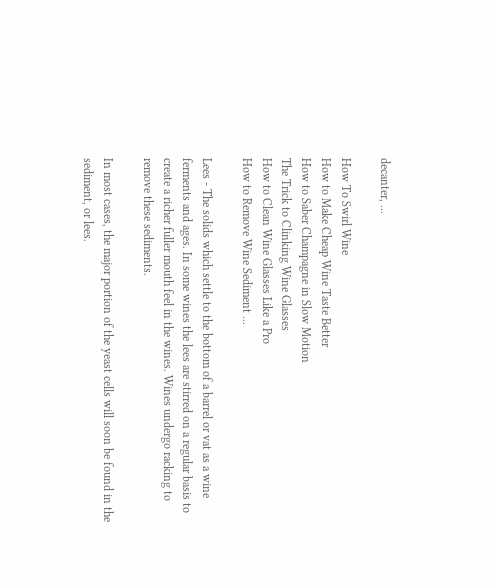decanter, ...

How To Swirl Wine
How to Make Cheap Wine Taste Better
How to Saber Champagne in Slow Motion
The Trick to Clinking Wine Glasses
How to Clean Wine Glasses Like a Pro
How to Remove Wine Sediment ...

Lees - The solids which settle to the bottom of a barrel or vat as a wine ferments and ages. In some wines the lees are stirred on a regular basis to create a richer fuller mouth feel in the wines. Wines undergo racking to remove these sediments.

In most cases, the major portion of the yeast cells will soon be found in the sediment, or lees.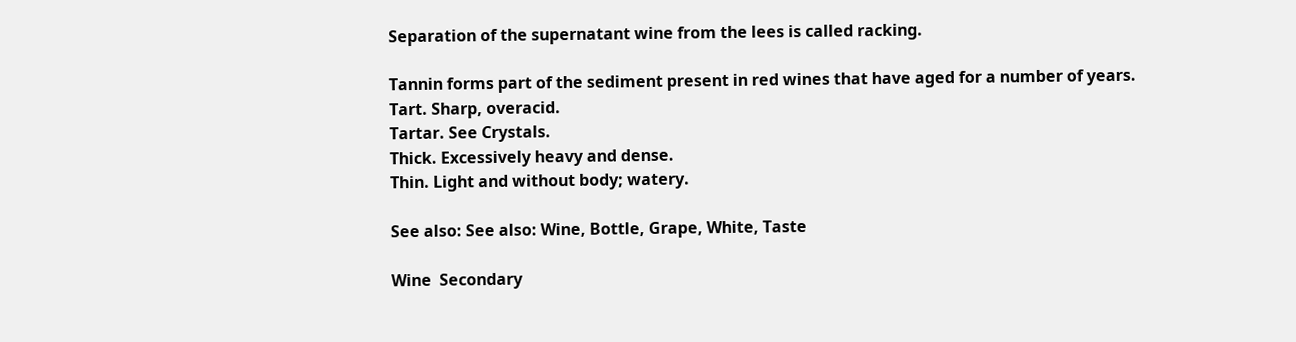Separation of the supernatant wine from the lees is called racking.

Tannin forms part of the sediment present in red wines that have aged for a number of years.
Tart. Sharp, overacid.
Tartar. See Crystals.
Thick. Excessively heavy and dense.
Thin. Light and without body; watery.

See also: See also: Wine, Bottle, Grape, White, Taste

Wine  Secondary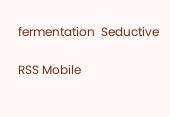fermentation  Seductive

RSS Mobile